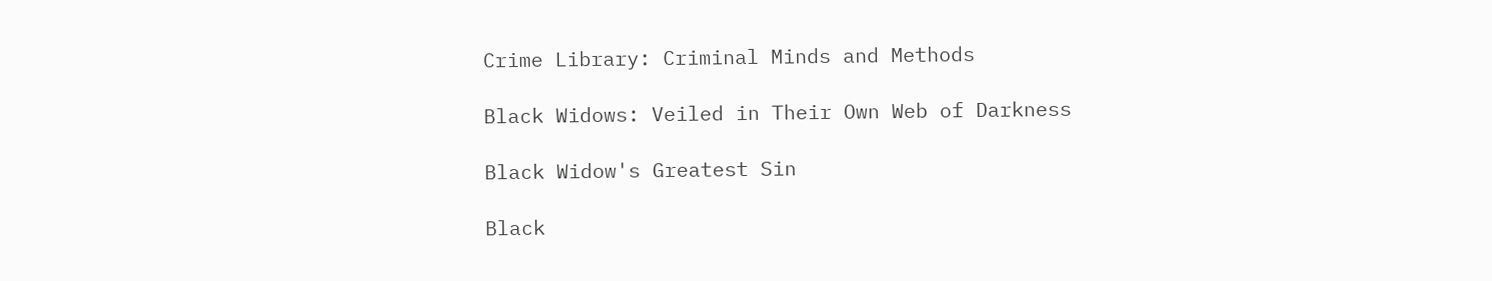Crime Library: Criminal Minds and Methods

Black Widows: Veiled in Their Own Web of Darkness

Black Widow's Greatest Sin

Black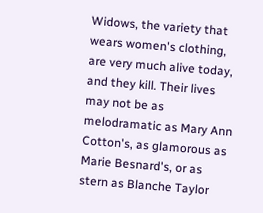Widows, the variety that wears women's clothing, are very much alive today, and they kill. Their lives may not be as melodramatic as Mary Ann Cotton's, as glamorous as Marie Besnard's, or as stern as Blanche Taylor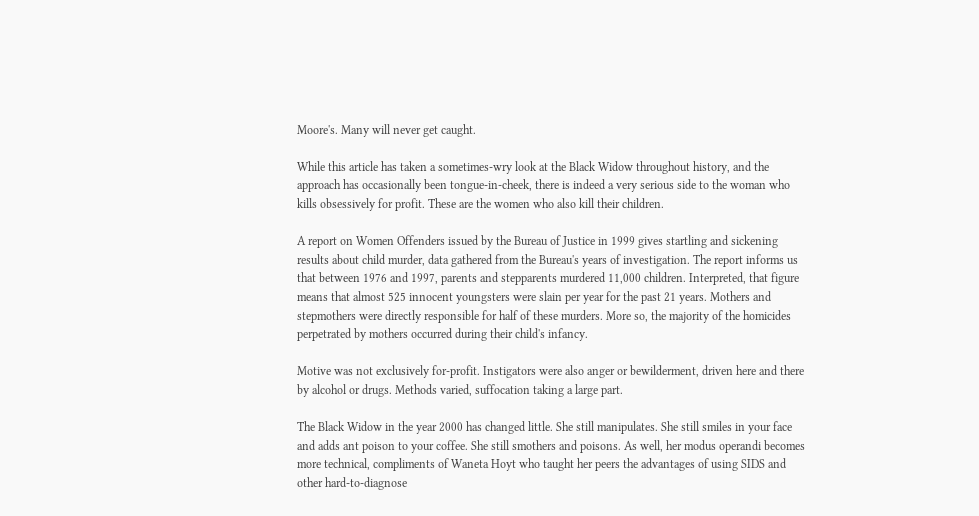Moore's. Many will never get caught.

While this article has taken a sometimes-wry look at the Black Widow throughout history, and the approach has occasionally been tongue-in-cheek, there is indeed a very serious side to the woman who kills obsessively for profit. These are the women who also kill their children.

A report on Women Offenders issued by the Bureau of Justice in 1999 gives startling and sickening results about child murder, data gathered from the Bureau's years of investigation. The report informs us that between 1976 and 1997, parents and stepparents murdered 11,000 children. Interpreted, that figure means that almost 525 innocent youngsters were slain per year for the past 21 years. Mothers and stepmothers were directly responsible for half of these murders. More so, the majority of the homicides perpetrated by mothers occurred during their child's infancy.

Motive was not exclusively for-profit. Instigators were also anger or bewilderment, driven here and there by alcohol or drugs. Methods varied, suffocation taking a large part.

The Black Widow in the year 2000 has changed little. She still manipulates. She still smiles in your face and adds ant poison to your coffee. She still smothers and poisons. As well, her modus operandi becomes more technical, compliments of Waneta Hoyt who taught her peers the advantages of using SIDS and other hard-to-diagnose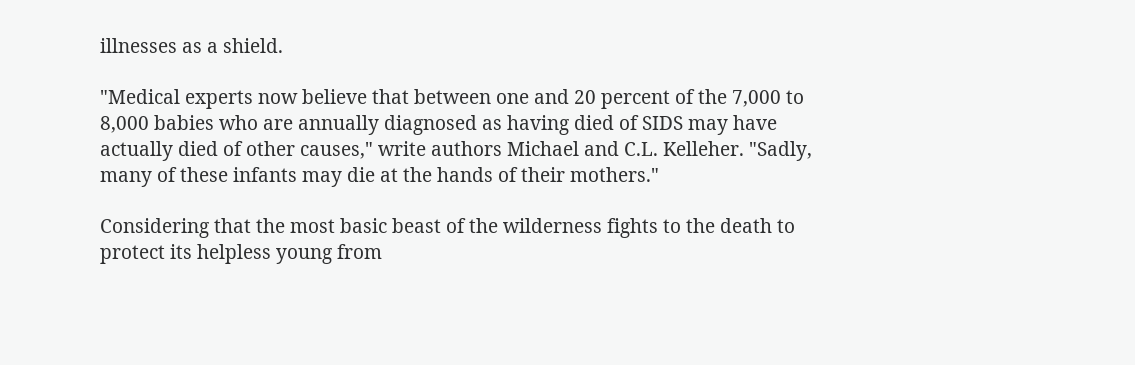illnesses as a shield.

"Medical experts now believe that between one and 20 percent of the 7,000 to 8,000 babies who are annually diagnosed as having died of SIDS may have actually died of other causes," write authors Michael and C.L. Kelleher. "Sadly, many of these infants may die at the hands of their mothers."

Considering that the most basic beast of the wilderness fights to the death to protect its helpless young from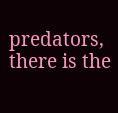predators, there is the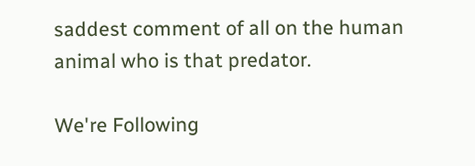saddest comment of all on the human animal who is that predator.

We're Following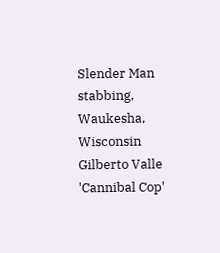Slender Man stabbing, Waukesha, Wisconsin
Gilberto Valle 'Cannibal Cop'